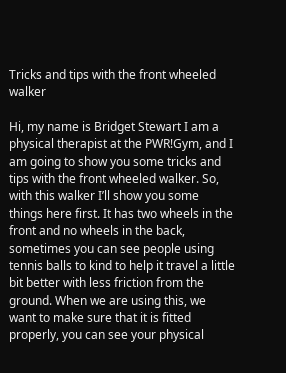Tricks and tips with the front wheeled walker

Hi, my name is Bridget Stewart I am a physical therapist at the PWR!Gym, and I am going to show you some tricks and tips with the front wheeled walker. So, with this walker I’ll show you some things here first. It has two wheels in the front and no wheels in the back, sometimes you can see people using tennis balls to kind to help it travel a little bit better with less friction from the ground. When we are using this, we want to make sure that it is fitted properly, you can see your physical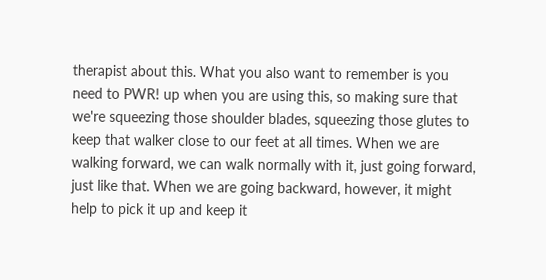therapist about this. What you also want to remember is you need to PWR! up when you are using this, so making sure that we're squeezing those shoulder blades, squeezing those glutes to keep that walker close to our feet at all times. When we are walking forward, we can walk normally with it, just going forward, just like that. When we are going backward, however, it might help to pick it up and keep it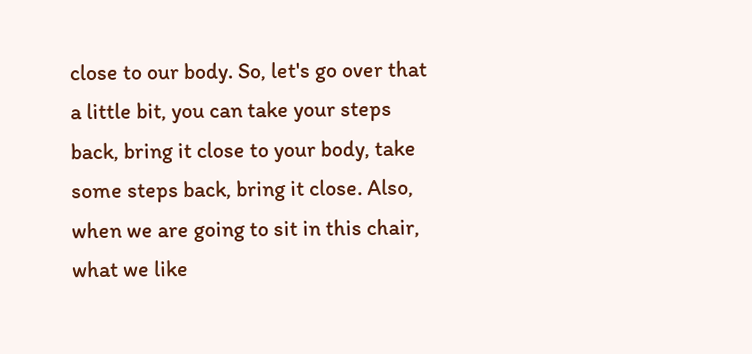close to our body. So, let's go over that a little bit, you can take your steps back, bring it close to your body, take some steps back, bring it close. Also, when we are going to sit in this chair, what we like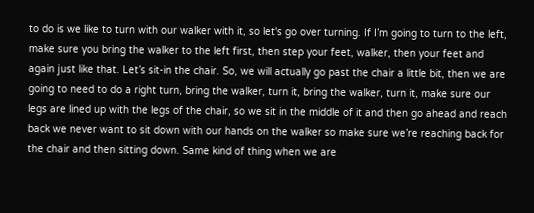to do is we like to turn with our walker with it, so let's go over turning. If I’m going to turn to the left, make sure you bring the walker to the left first, then step your feet, walker, then your feet and again just like that. Let’s sit-in the chair. So, we will actually go past the chair a little bit, then we are going to need to do a right turn, bring the walker, turn it, bring the walker, turn it, make sure our legs are lined up with the legs of the chair, so we sit in the middle of it and then go ahead and reach back we never want to sit down with our hands on the walker so make sure we’re reaching back for the chair and then sitting down. Same kind of thing when we are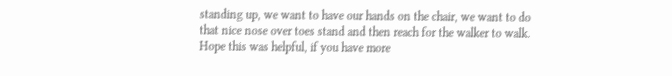standing up, we want to have our hands on the chair, we want to do that nice nose over toes stand and then reach for the walker to walk. Hope this was helpful, if you have more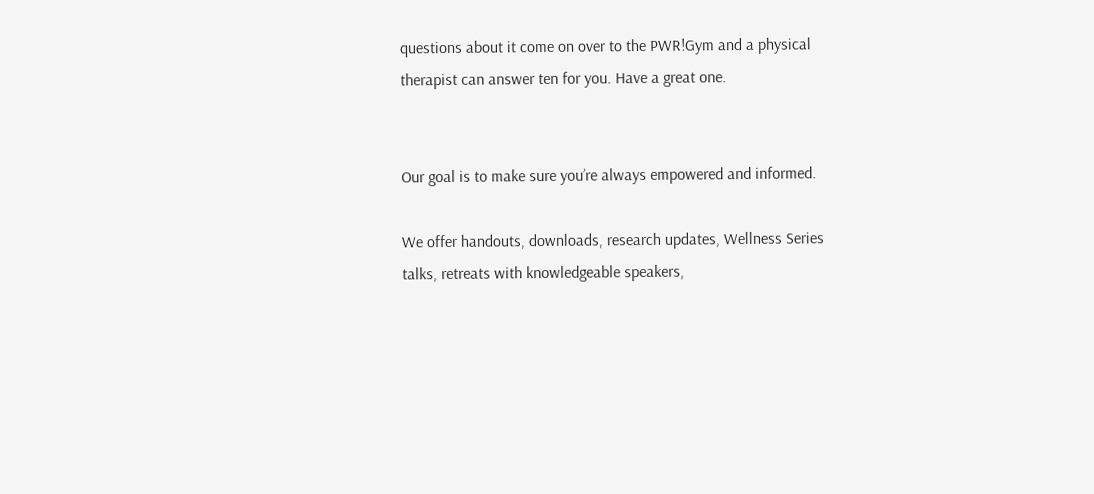questions about it come on over to the PWR!Gym and a physical therapist can answer ten for you. Have a great one.


Our goal is to make sure you’re always empowered and informed.

We offer handouts, downloads, research updates, Wellness Series talks, retreats with knowledgeable speakers,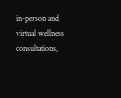in-person and virtual wellness consultations,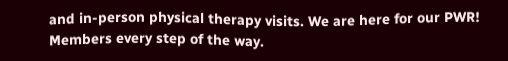and in-person physical therapy visits. We are here for our PWR! Members every step of the way.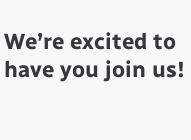We’re excited to have you join us!